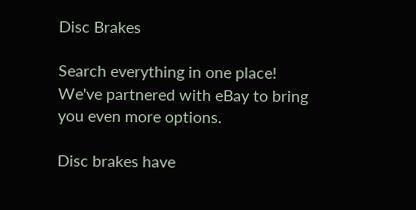Disc Brakes

Search everything in one place! We've partnered with eBay to bring you even more options.

Disc brakes have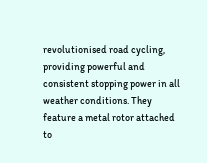revolutionised road cycling, providing powerful and consistent stopping power in all weather conditions. They feature a metal rotor attached to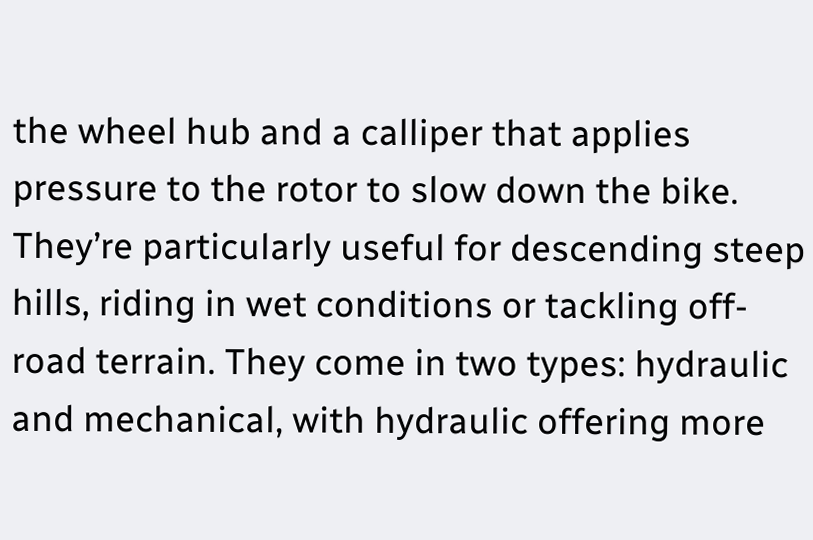the wheel hub and a calliper that applies pressure to the rotor to slow down the bike. They’re particularly useful for descending steep hills, riding in wet conditions or tackling off-road terrain. They come in two types: hydraulic and mechanical, with hydraulic offering more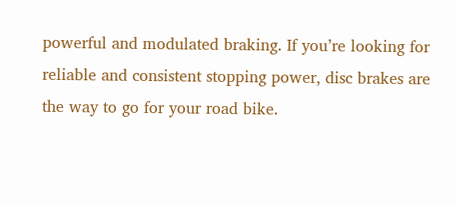powerful and modulated braking. If you’re looking for reliable and consistent stopping power, disc brakes are the way to go for your road bike.